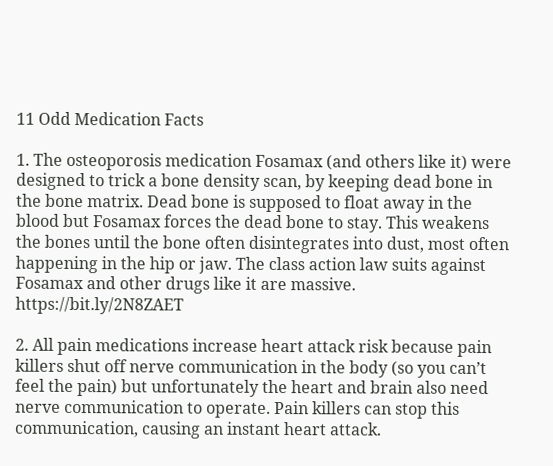11 Odd Medication Facts

1. The osteoporosis medication Fosamax (and others like it) were designed to trick a bone density scan, by keeping dead bone in the bone matrix. Dead bone is supposed to float away in the blood but Fosamax forces the dead bone to stay. This weakens the bones until the bone often disintegrates into dust, most often happening in the hip or jaw. The class action law suits against Fosamax and other drugs like it are massive. https://bit.ly/2N8ZAET

2. All pain medications increase heart attack risk because pain killers shut off nerve communication in the body (so you can’t feel the pain) but unfortunately the heart and brain also need nerve communication to operate. Pain killers can stop this communication, causing an instant heart attack.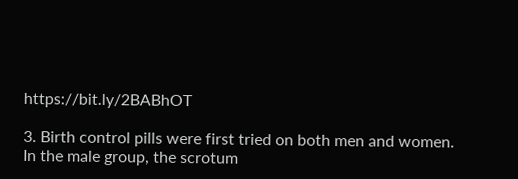https://bit.ly/2BABhOT

3. Birth control pills were first tried on both men and women. In the male group, the scrotum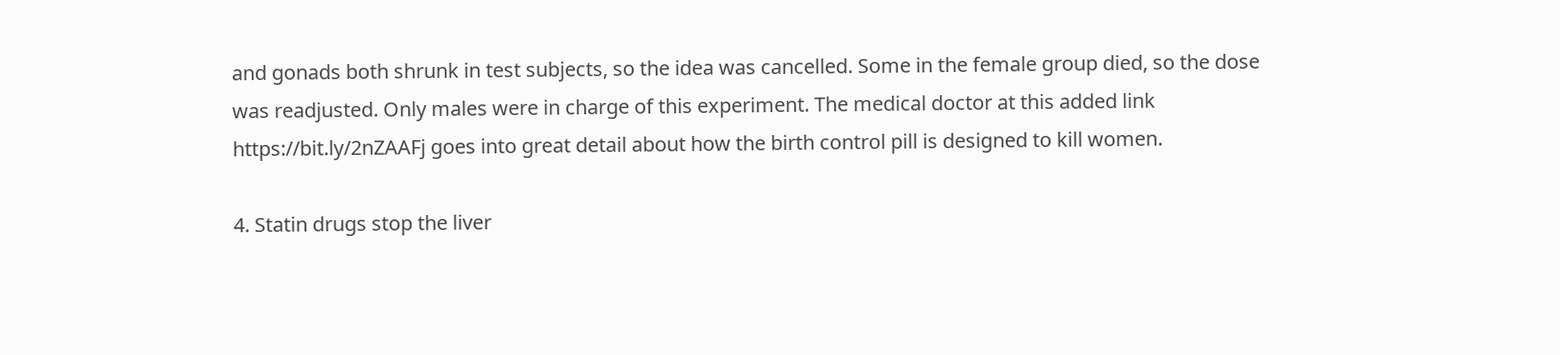and gonads both shrunk in test subjects, so the idea was cancelled. Some in the female group died, so the dose was readjusted. Only males were in charge of this experiment. The medical doctor at this added link https://bit.ly/2nZAAFj goes into great detail about how the birth control pill is designed to kill women.

4. Statin drugs stop the liver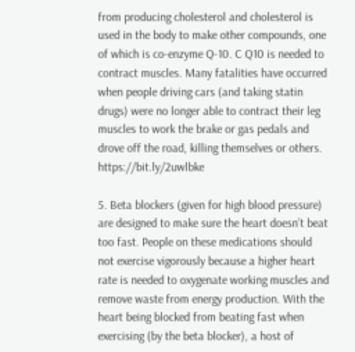from producing cholesterol and cholesterol is used in the body to make other compounds, one of which is co-enzyme Q-10. C Q10 is needed to contract muscles. Many fatalities have occurred when people driving cars (and taking statin drugs) were no longer able to contract their leg muscles to work the brake or gas pedals and drove off the road, killing themselves or others. https://bit.ly/2uwlbke

5. Beta blockers (given for high blood pressure) are designed to make sure the heart doesn’t beat too fast. People on these medications should not exercise vigorously because a higher heart rate is needed to oxygenate working muscles and remove waste from energy production. With the heart being blocked from beating fast when exercising (by the beta blocker), a host of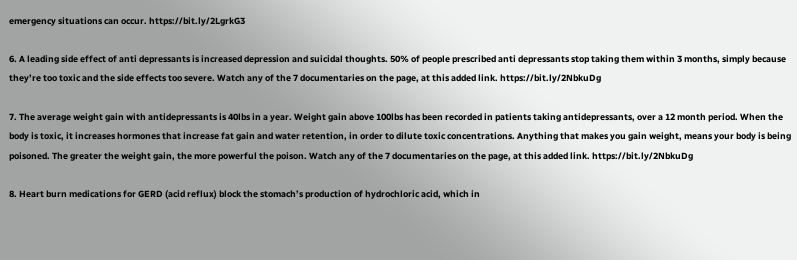emergency situations can occur. https://bit.ly/2LgrkG3

6. A leading side effect of anti depressants is increased depression and suicidal thoughts. 50% of people prescribed anti depressants stop taking them within 3 months, simply because they’re too toxic and the side effects too severe. Watch any of the 7 documentaries on the page, at this added link. https://bit.ly/2NbkuDg

7. The average weight gain with antidepressants is 40lbs in a year. Weight gain above 100lbs has been recorded in patients taking antidepressants, over a 12 month period. When the body is toxic, it increases hormones that increase fat gain and water retention, in order to dilute toxic concentrations. Anything that makes you gain weight, means your body is being poisoned. The greater the weight gain, the more powerful the poison. Watch any of the 7 documentaries on the page, at this added link. https://bit.ly/2NbkuDg

8. Heart burn medications for GERD (acid reflux) block the stomach’s production of hydrochloric acid, which in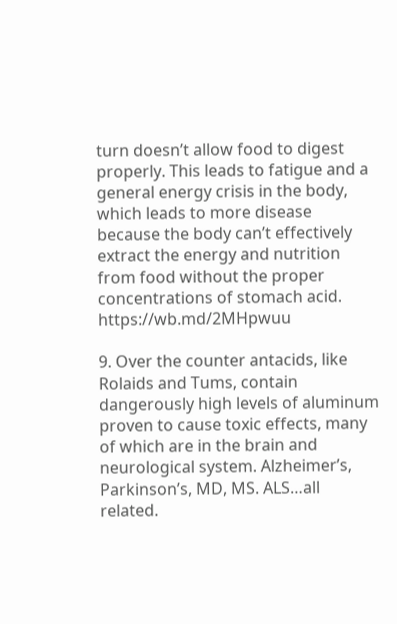turn doesn’t allow food to digest properly. This leads to fatigue and a general energy crisis in the body, which leads to more disease because the body can’t effectively extract the energy and nutrition from food without the proper concentrations of stomach acid. https://wb.md/2MHpwuu

9. Over the counter antacids, like Rolaids and Tums, contain dangerously high levels of aluminum proven to cause toxic effects, many of which are in the brain and neurological system. Alzheimer’s, Parkinson’s, MD, MS. ALS…all related.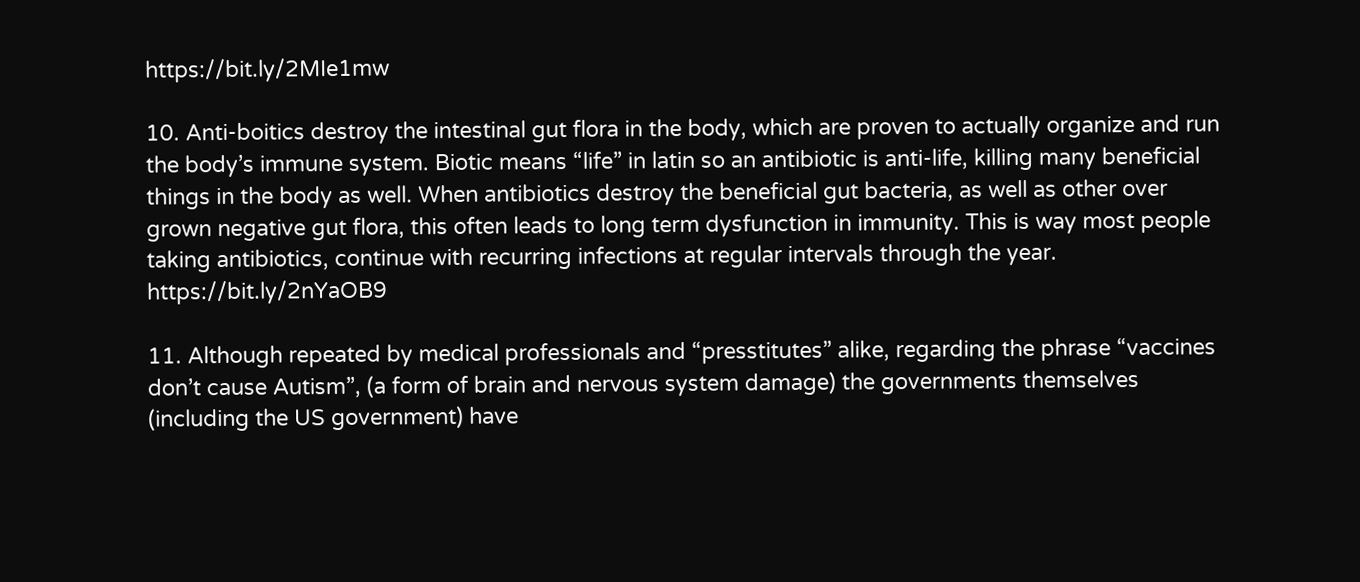https://bit.ly/2MIe1mw

10. Anti-boitics destroy the intestinal gut flora in the body, which are proven to actually organize and run the body’s immune system. Biotic means “life” in latin so an antibiotic is anti-life, killing many beneficial things in the body as well. When antibiotics destroy the beneficial gut bacteria, as well as other over grown negative gut flora, this often leads to long term dysfunction in immunity. This is way most people taking antibiotics, continue with recurring infections at regular intervals through the year. https://bit.ly/2nYaOB9

11. Although repeated by medical professionals and “presstitutes” alike, regarding the phrase “vaccines don’t cause Autism”, (a form of brain and nervous system damage) the governments themselves (including the US government) have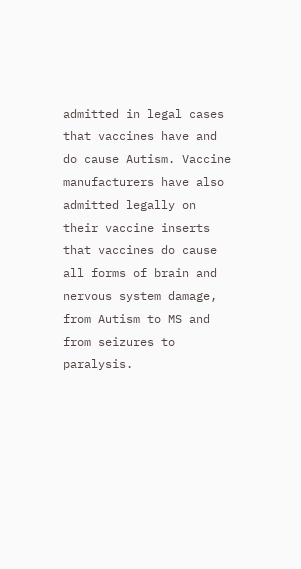admitted in legal cases that vaccines have and do cause Autism. Vaccine manufacturers have also admitted legally on their vaccine inserts that vaccines do cause all forms of brain and nervous system damage, from Autism to MS and from seizures to paralysis.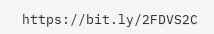https://bit.ly/2FDVS2C